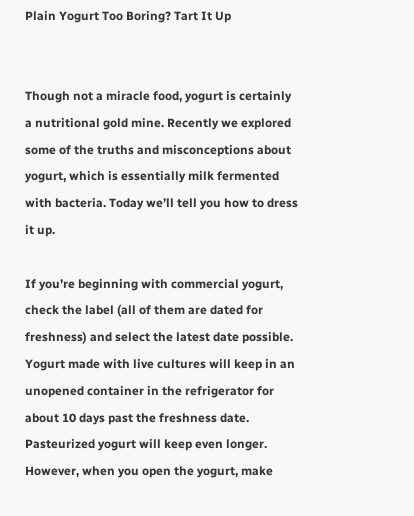Plain Yogurt Too Boring? Tart It Up


Though not a miracle food, yogurt is certainly a nutritional gold mine. Recently we explored some of the truths and misconceptions about yogurt, which is essentially milk fermented with bacteria. Today we’ll tell you how to dress it up.

If you’re beginning with commercial yogurt, check the label (all of them are dated for freshness) and select the latest date possible. Yogurt made with live cultures will keep in an unopened container in the refrigerator for about 10 days past the freshness date. Pasteurized yogurt will keep even longer. However, when you open the yogurt, make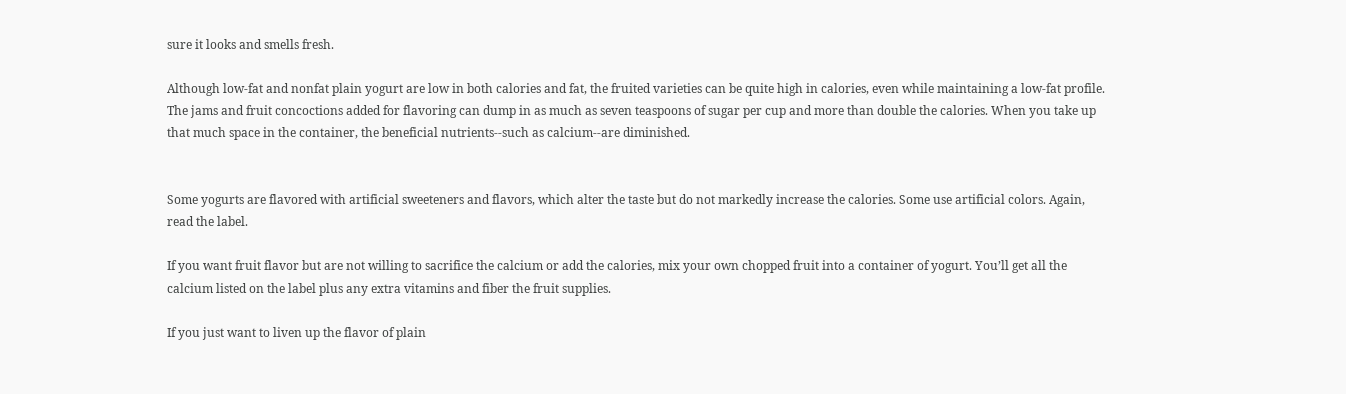sure it looks and smells fresh.

Although low-fat and nonfat plain yogurt are low in both calories and fat, the fruited varieties can be quite high in calories, even while maintaining a low-fat profile. The jams and fruit concoctions added for flavoring can dump in as much as seven teaspoons of sugar per cup and more than double the calories. When you take up that much space in the container, the beneficial nutrients--such as calcium--are diminished.


Some yogurts are flavored with artificial sweeteners and flavors, which alter the taste but do not markedly increase the calories. Some use artificial colors. Again, read the label.

If you want fruit flavor but are not willing to sacrifice the calcium or add the calories, mix your own chopped fruit into a container of yogurt. You’ll get all the calcium listed on the label plus any extra vitamins and fiber the fruit supplies.

If you just want to liven up the flavor of plain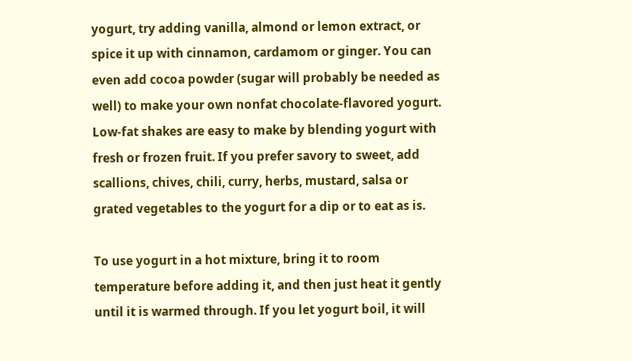yogurt, try adding vanilla, almond or lemon extract, or spice it up with cinnamon, cardamom or ginger. You can even add cocoa powder (sugar will probably be needed as well) to make your own nonfat chocolate-flavored yogurt. Low-fat shakes are easy to make by blending yogurt with fresh or frozen fruit. If you prefer savory to sweet, add scallions, chives, chili, curry, herbs, mustard, salsa or grated vegetables to the yogurt for a dip or to eat as is.

To use yogurt in a hot mixture, bring it to room temperature before adding it, and then just heat it gently until it is warmed through. If you let yogurt boil, it will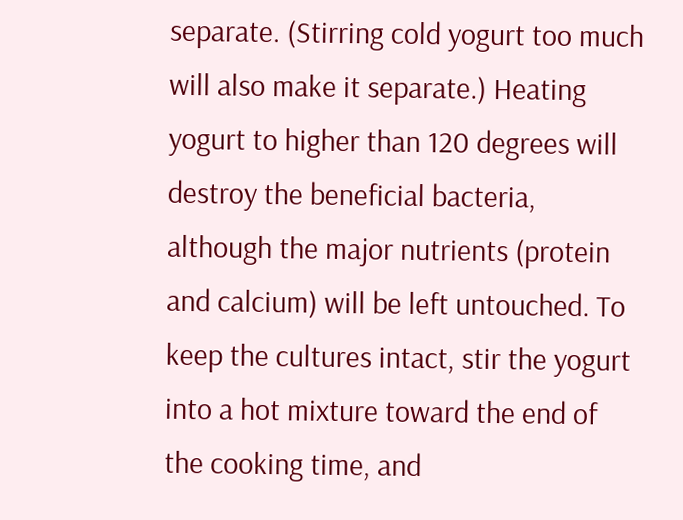separate. (Stirring cold yogurt too much will also make it separate.) Heating yogurt to higher than 120 degrees will destroy the beneficial bacteria, although the major nutrients (protein and calcium) will be left untouched. To keep the cultures intact, stir the yogurt into a hot mixture toward the end of the cooking time, and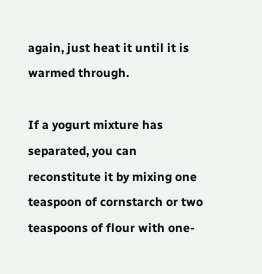again, just heat it until it is warmed through.

If a yogurt mixture has separated, you can reconstitute it by mixing one teaspoon of cornstarch or two teaspoons of flour with one-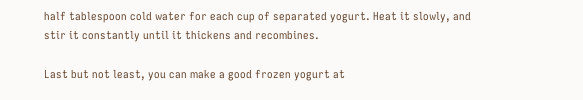half tablespoon cold water for each cup of separated yogurt. Heat it slowly, and stir it constantly until it thickens and recombines.

Last but not least, you can make a good frozen yogurt at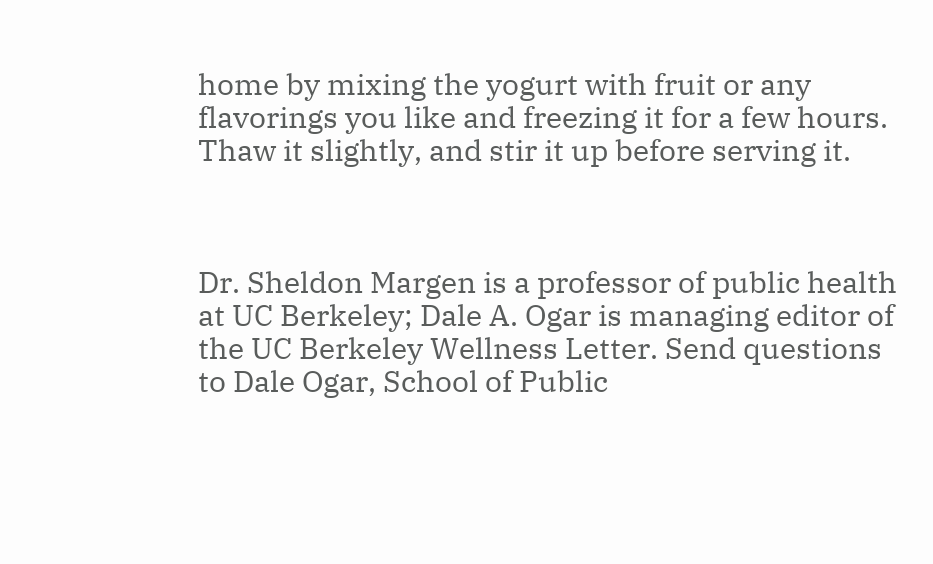home by mixing the yogurt with fruit or any flavorings you like and freezing it for a few hours. Thaw it slightly, and stir it up before serving it.



Dr. Sheldon Margen is a professor of public health at UC Berkeley; Dale A. Ogar is managing editor of the UC Berkeley Wellness Letter. Send questions to Dale Ogar, School of Public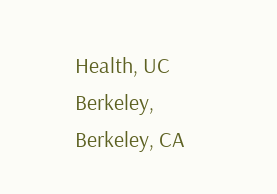Health, UC Berkeley, Berkeley, CA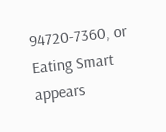94720-7360, or Eating Smart appears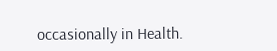occasionally in Health.